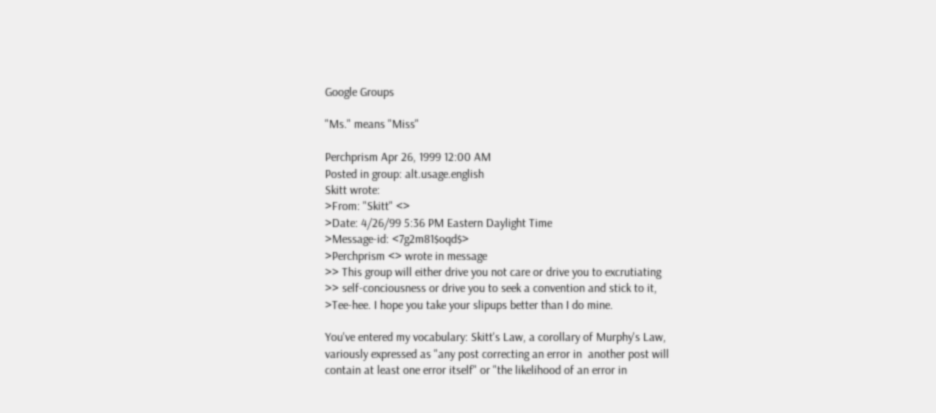Google Groups

"Ms." means "Miss"

Perchprism Apr 26, 1999 12:00 AM
Posted in group: alt.usage.english
Skitt wrote:
>From: "Skitt" <>
>Date: 4/26/99 5:36 PM Eastern Daylight Time
>Message-id: <7g2m81$oqd$>
>Perchprism <> wrote in message
>> This group will either drive you not care or drive you to excrutiating
>> self-conciousness or drive you to seek a convention and stick to it,
>Tee-hee. I hope you take your slipups better than I do mine.

You've entered my vocabulary: Skitt's Law, a corollary of Murphy's Law,
variously expressed as "any post correcting an error in  another post will
contain at least one error itself" or "the likelihood of an error in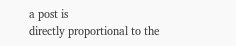a post is
directly proportional to the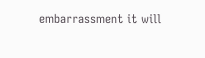embarrassment it will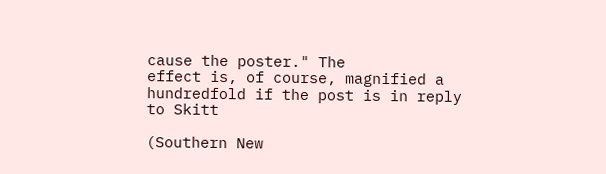cause the poster." The
effect is, of course, magnified a hundredfold if the post is in reply to Skitt

(Southern New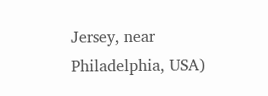Jersey, near Philadelphia, USA)